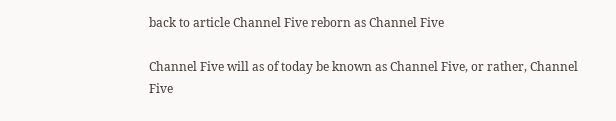back to article Channel Five reborn as Channel Five

Channel Five will as of today be known as Channel Five, or rather, Channel Five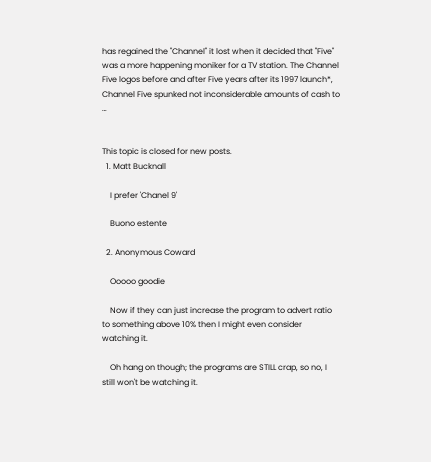has regained the "Channel" it lost when it decided that "Five" was a more happening moniker for a TV station. The Channel Five logos before and after Five years after its 1997 launch*, Channel Five spunked not inconsiderable amounts of cash to …


This topic is closed for new posts.
  1. Matt Bucknall

    I prefer 'Chanel 9'

    Buono estente

  2. Anonymous Coward

    Ooooo goodie

    Now if they can just increase the program to advert ratio to something above 10% then I might even consider watching it.

    Oh hang on though; the programs are STILL crap, so no, I still won't be watching it.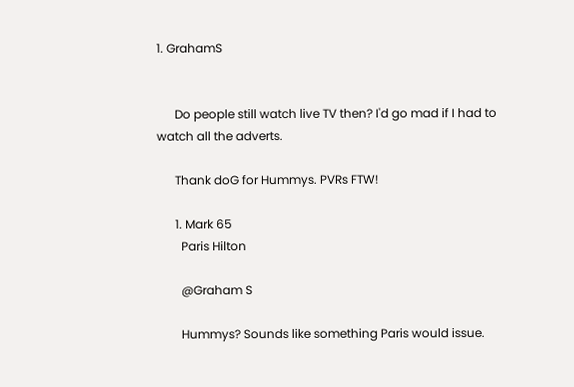1. GrahamS


      Do people still watch live TV then? I'd go mad if I had to watch all the adverts.

      Thank doG for Hummys. PVRs FTW!

      1. Mark 65
        Paris Hilton

        @Graham S

        Hummys? Sounds like something Paris would issue.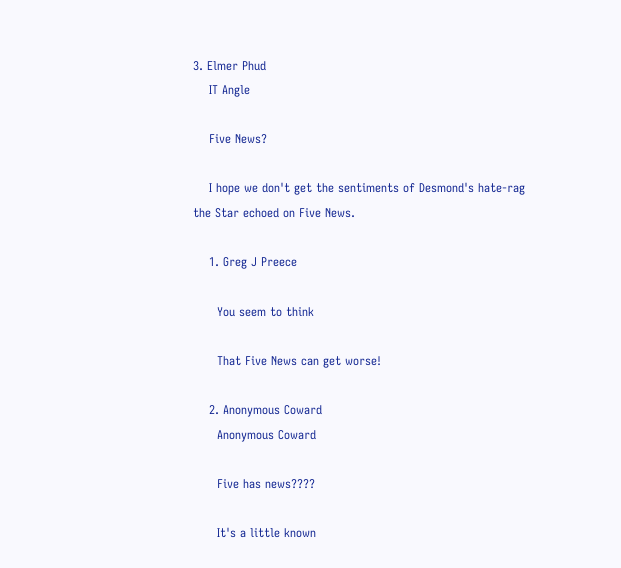3. Elmer Phud
    IT Angle

    Five News?

    I hope we don't get the sentiments of Desmond's hate-rag the Star echoed on Five News.

    1. Greg J Preece

      You seem to think

      That Five News can get worse!

    2. Anonymous Coward
      Anonymous Coward

      Five has news????

      It's a little known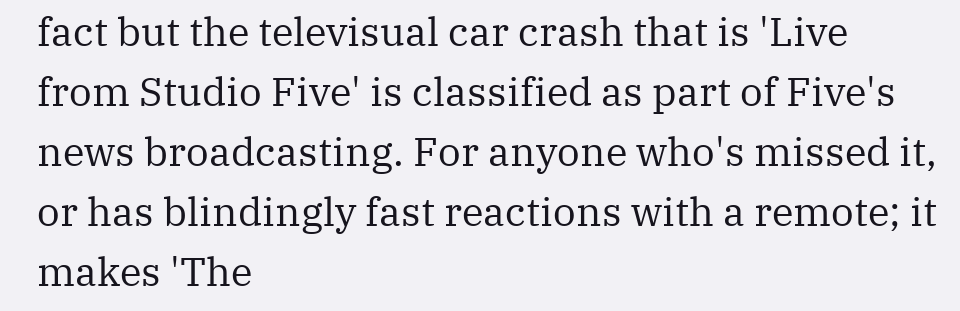fact but the televisual car crash that is 'Live from Studio Five' is classified as part of Five's news broadcasting. For anyone who's missed it, or has blindingly fast reactions with a remote; it makes 'The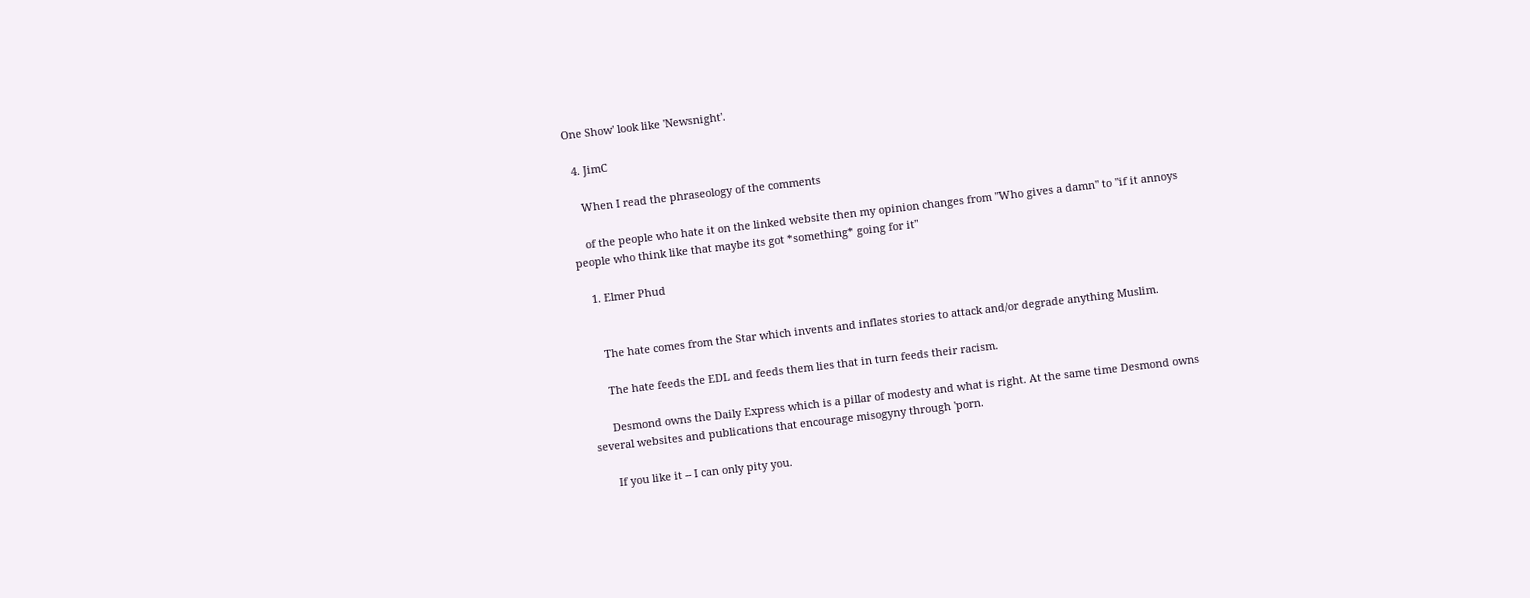One Show' look like 'Newsnight'.

  4. JimC

    When I read the phraseology of the comments

    of the people who hate it on the linked website then my opinion changes from "Who gives a damn" to "if it annoys people who think like that maybe its got *something* going for it"

    1. Elmer Phud


      The hate comes from the Star which invents and inflates stories to attack and/or degrade anything Muslim.

      The hate feeds the EDL and feeds them lies that in turn feeds their racism.

      Desmond owns the Daily Express which is a pillar of modesty and what is right. At the same time Desmond owns several websites and publications that encourage misogyny through 'porn.

      If you like it -- I can only pity you.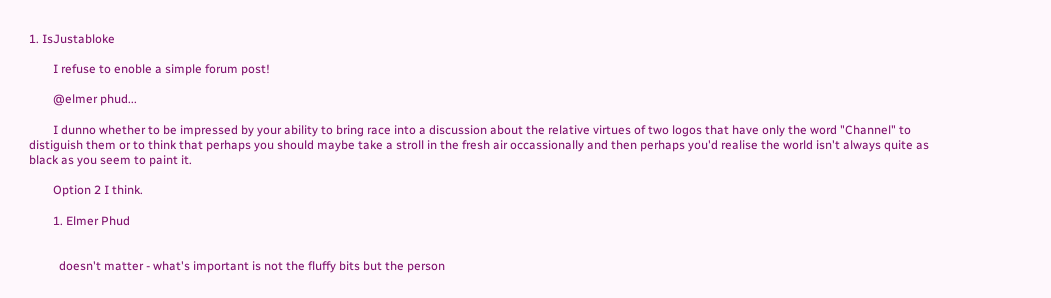1. IsJustabloke

        I refuse to enoble a simple forum post!

        @elmer phud...

        I dunno whether to be impressed by your ability to bring race into a discussion about the relative virtues of two logos that have only the word "Channel" to distiguish them or to think that perhaps you should maybe take a stroll in the fresh air occassionally and then perhaps you'd realise the world isn't always quite as black as you seem to paint it.

        Option 2 I think.

        1. Elmer Phud


          doesn't matter - what's important is not the fluffy bits but the person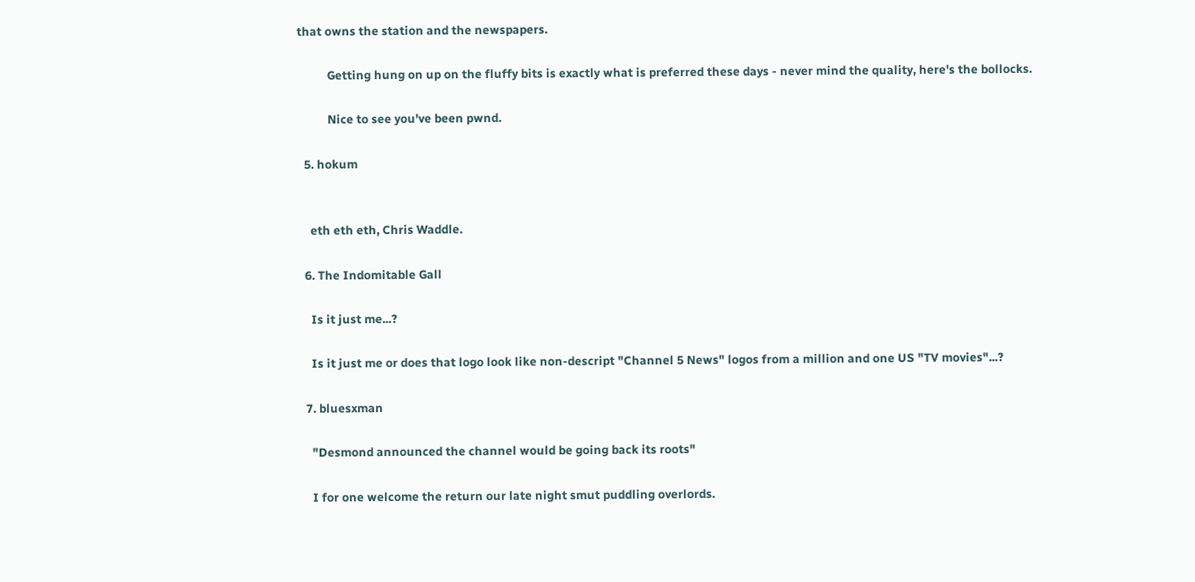that owns the station and the newspapers.

          Getting hung on up on the fluffy bits is exactly what is preferred these days - never mind the quality, here's the bollocks.

          Nice to see you've been pwnd.

  5. hokum


    eth eth eth, Chris Waddle.

  6. The Indomitable Gall

    Is it just me...?

    Is it just me or does that logo look like non-descript "Channel 5 News" logos from a million and one US "TV movies"...?

  7. bluesxman

    "Desmond announced the channel would be going back its roots"

    I for one welcome the return our late night smut puddling overlords.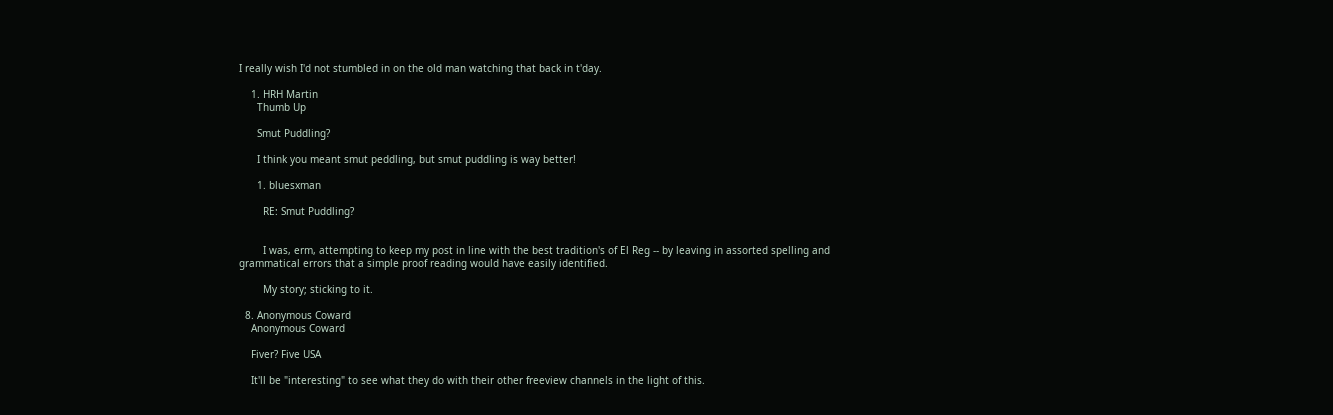I really wish I'd not stumbled in on the old man watching that back in t'day.

    1. HRH Martin
      Thumb Up

      Smut Puddling?

      I think you meant smut peddling, but smut puddling is way better!

      1. bluesxman

        RE: Smut Puddling?


        I was, erm, attempting to keep my post in line with the best tradition's of El Reg -- by leaving in assorted spelling and grammatical errors that a simple proof reading would have easily identified.

        My story; sticking to it.

  8. Anonymous Coward
    Anonymous Coward

    Fiver? Five USA

    It'll be "interesting" to see what they do with their other freeview channels in the light of this.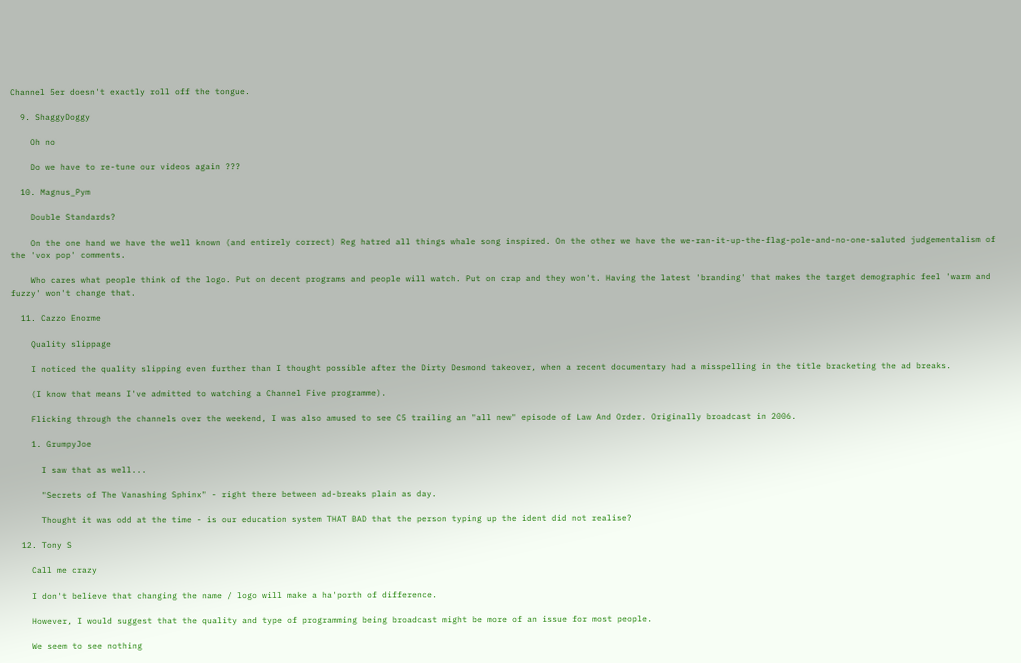Channel 5er doesn't exactly roll off the tongue.

  9. ShaggyDoggy

    Oh no

    Do we have to re-tune our videos again ???

  10. Magnus_Pym

    Double Standards?

    On the one hand we have the well known (and entirely correct) Reg hatred all things whale song inspired. On the other we have the we-ran-it-up-the-flag-pole-and-no-one-saluted judgementalism of the 'vox pop' comments.

    Who cares what people think of the logo. Put on decent programs and people will watch. Put on crap and they won't. Having the latest 'branding' that makes the target demographic feel 'warm and fuzzy' won't change that.

  11. Cazzo Enorme

    Quality slippage

    I noticed the quality slipping even further than I thought possible after the Dirty Desmond takeover, when a recent documentary had a misspelling in the title bracketing the ad breaks.

    (I know that means I've admitted to watching a Channel Five programme).

    Flicking through the channels over the weekend, I was also amused to see C5 trailing an "all new" episode of Law And Order. Originally broadcast in 2006.

    1. GrumpyJoe

      I saw that as well...

      "Secrets of The Vanashing Sphinx" - right there between ad-breaks plain as day.

      Thought it was odd at the time - is our education system THAT BAD that the person typing up the ident did not realise?

  12. Tony S

    Call me crazy

    I don't believe that changing the name / logo will make a ha'porth of difference.

    However, I would suggest that the quality and type of programming being broadcast might be more of an issue for most people.

    We seem to see nothing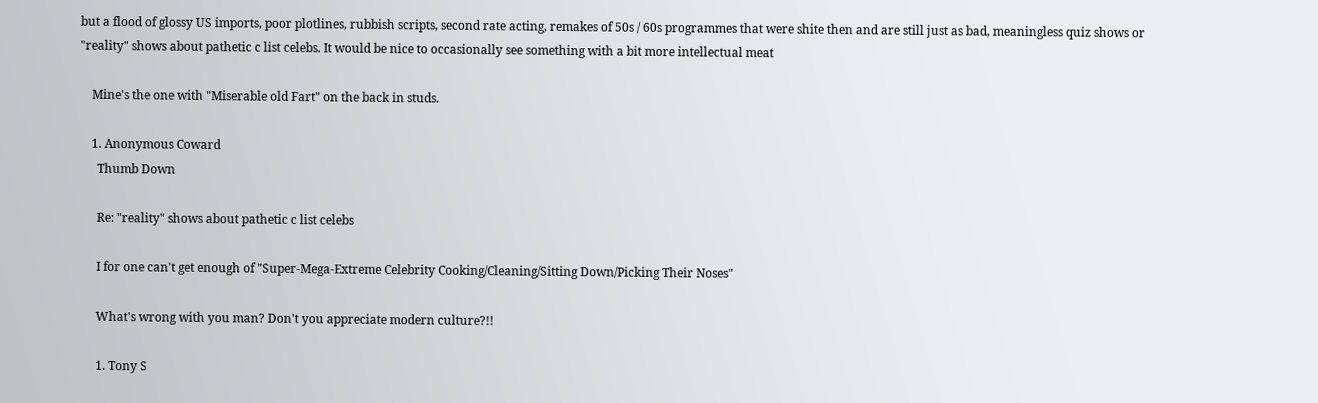but a flood of glossy US imports, poor plotlines, rubbish scripts, second rate acting, remakes of 50s / 60s programmes that were shite then and are still just as bad, meaningless quiz shows or "reality" shows about pathetic c list celebs. It would be nice to occasionally see something with a bit more intellectual meat

    Mine's the one with "Miserable old Fart" on the back in studs.

    1. Anonymous Coward
      Thumb Down

      Re: "reality" shows about pathetic c list celebs

      I for one can't get enough of "Super-Mega-Extreme Celebrity Cooking/Cleaning/Sitting Down/Picking Their Noses"

      What's wrong with you man? Don't you appreciate modern culture?!!

      1. Tony S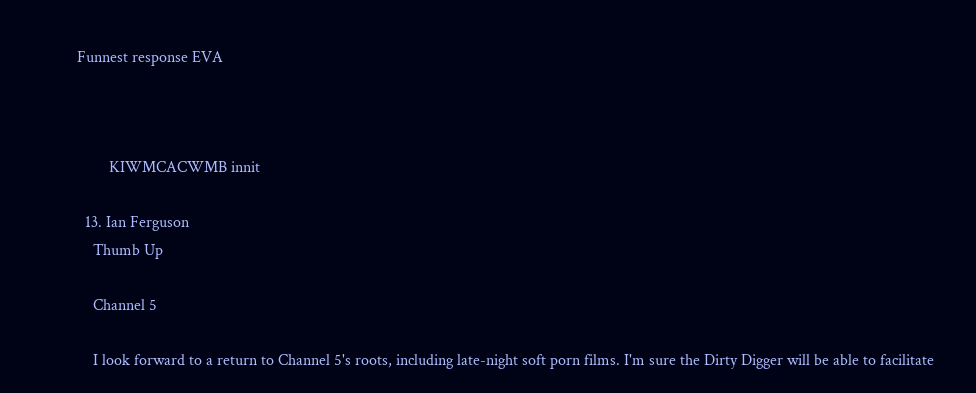Funnest response EVA



        KIWMCACWMB innit

  13. Ian Ferguson
    Thumb Up

    Channel 5

    I look forward to a return to Channel 5's roots, including late-night soft porn films. I'm sure the Dirty Digger will be able to facilitate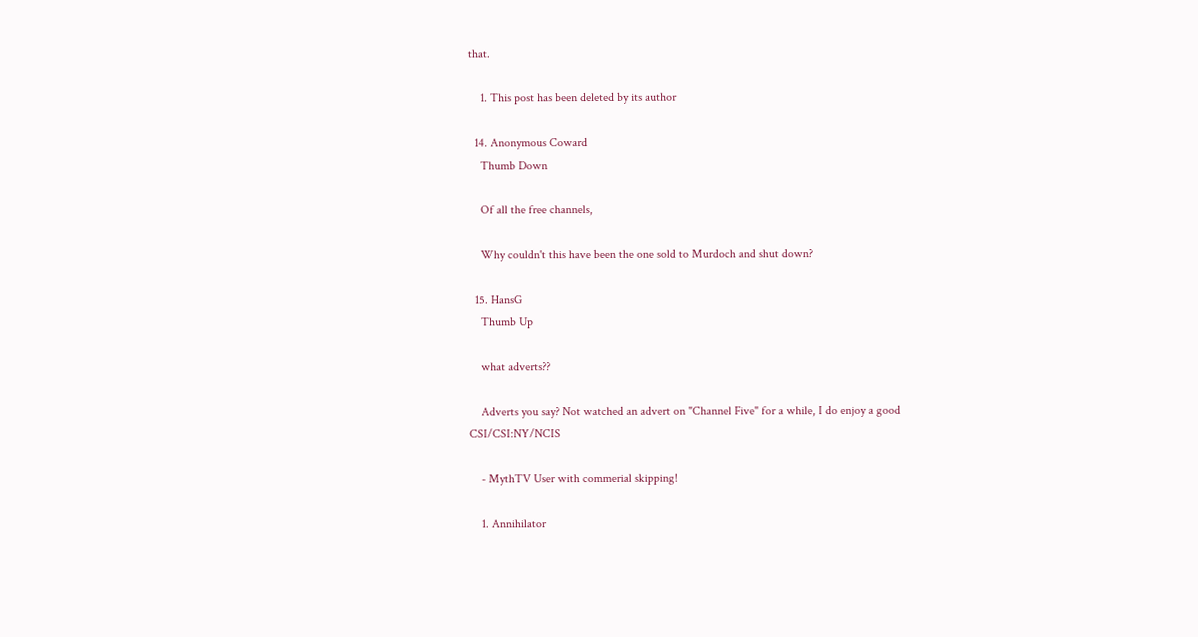that.

    1. This post has been deleted by its author

  14. Anonymous Coward
    Thumb Down

    Of all the free channels,

    Why couldn't this have been the one sold to Murdoch and shut down?

  15. HansG
    Thumb Up

    what adverts??

    Adverts you say? Not watched an advert on "Channel Five" for a while, I do enjoy a good CSI/CSI:NY/NCIS

    - MythTV User with commerial skipping!

    1. Annihilator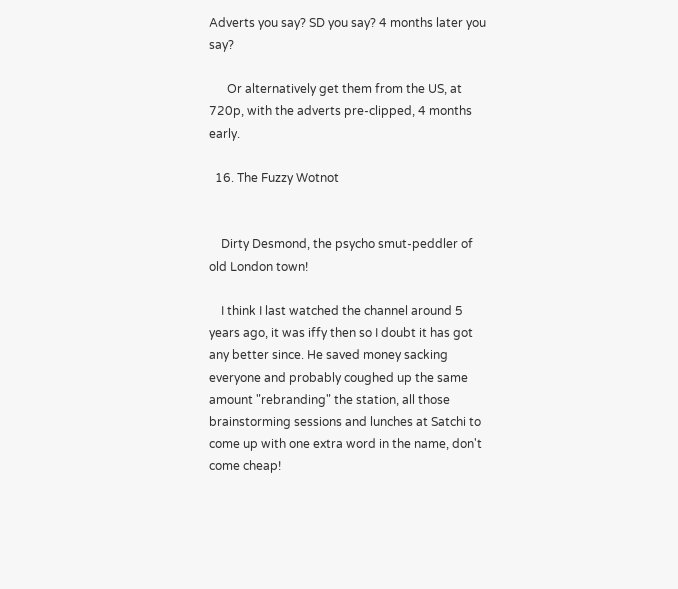Adverts you say? SD you say? 4 months later you say?

      Or alternatively get them from the US, at 720p, with the adverts pre-clipped, 4 months early.

  16. The Fuzzy Wotnot


    Dirty Desmond, the psycho smut-peddler of old London town!

    I think I last watched the channel around 5 years ago, it was iffy then so I doubt it has got any better since. He saved money sacking everyone and probably coughed up the same amount "rebranding" the station, all those brainstorming sessions and lunches at Satchi to come up with one extra word in the name, don't come cheap!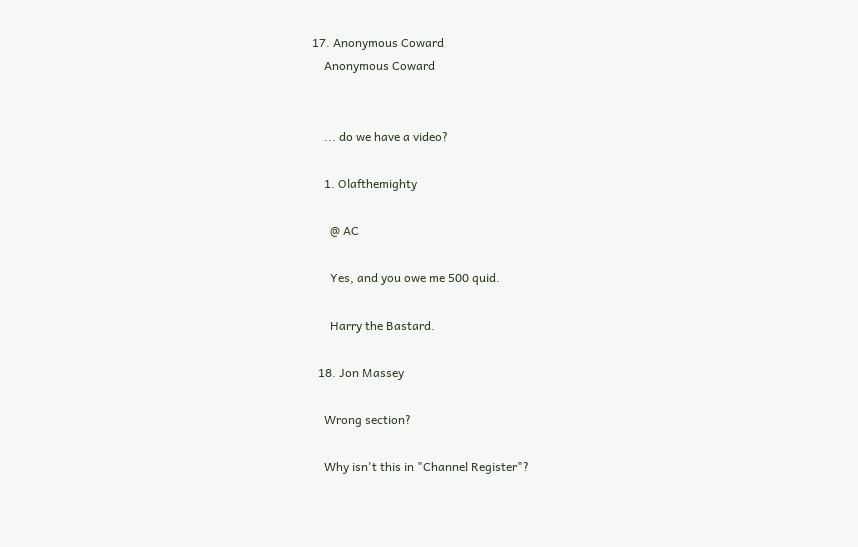17. Anonymous Coward
    Anonymous Coward


    ... do we have a video?

    1. Olafthemighty

      @ AC

      Yes, and you owe me 500 quid.

      Harry the Bastard.

  18. Jon Massey

    Wrong section?

    Why isn't this in "Channel Register"?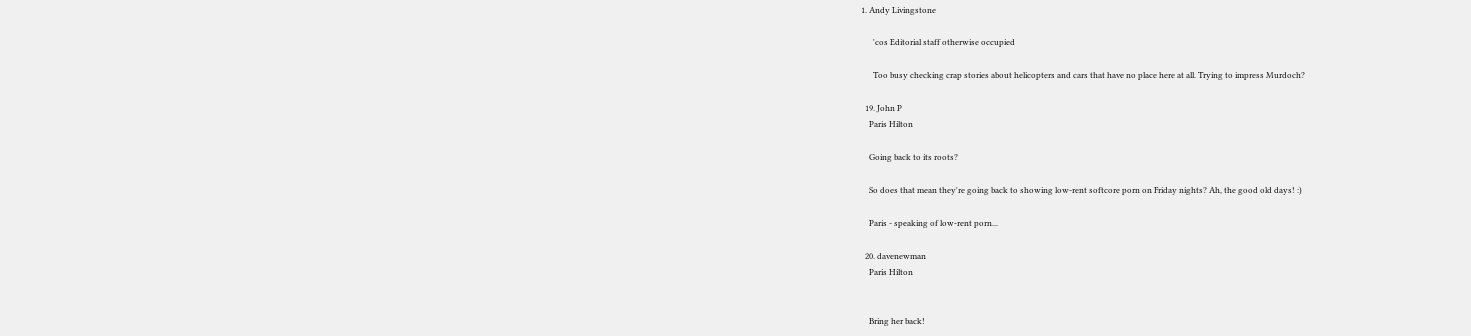1. Andy Livingstone

      'cos Editorial staff otherwise occupied

      Too busy checking crap stories about helicopters and cars that have no place here at all. Trying to impress Murdoch?

  19. John P
    Paris Hilton

    Going back to its roots?

    So does that mean they're going back to showing low-rent softcore porn on Friday nights? Ah, the good old days! :)

    Paris - speaking of low-rent porn...

  20. davenewman
    Paris Hilton


    Bring her back!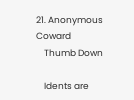21. Anonymous Coward
    Thumb Down

    Idents are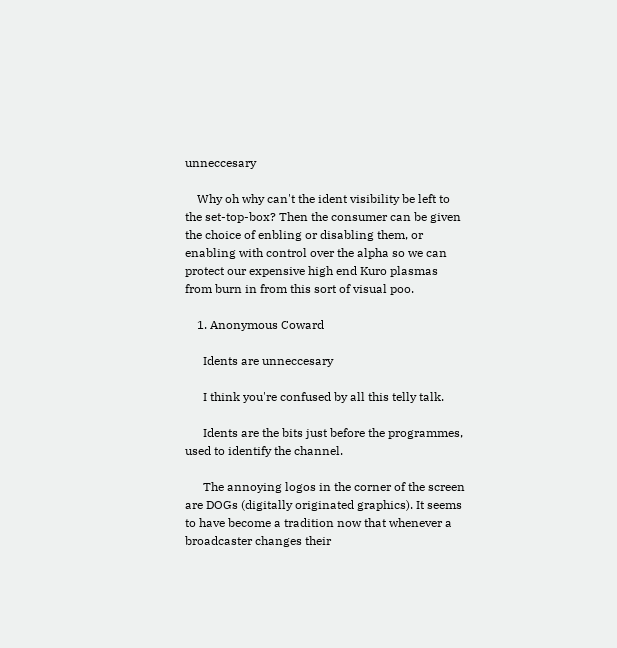unneccesary

    Why oh why can't the ident visibility be left to the set-top-box? Then the consumer can be given the choice of enbling or disabling them, or enabling with control over the alpha so we can protect our expensive high end Kuro plasmas from burn in from this sort of visual poo.

    1. Anonymous Coward

      Idents are unneccesary

      I think you're confused by all this telly talk.

      Idents are the bits just before the programmes, used to identify the channel.

      The annoying logos in the corner of the screen are DOGs (digitally originated graphics). It seems to have become a tradition now that whenever a broadcaster changes their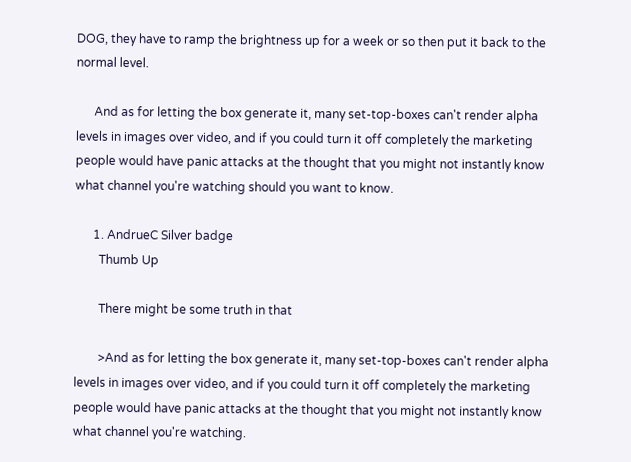DOG, they have to ramp the brightness up for a week or so then put it back to the normal level.

      And as for letting the box generate it, many set-top-boxes can't render alpha levels in images over video, and if you could turn it off completely the marketing people would have panic attacks at the thought that you might not instantly know what channel you're watching should you want to know.

      1. AndrueC Silver badge
        Thumb Up

        There might be some truth in that

        >And as for letting the box generate it, many set-top-boxes can't render alpha levels in images over video, and if you could turn it off completely the marketing people would have panic attacks at the thought that you might not instantly know what channel you're watching.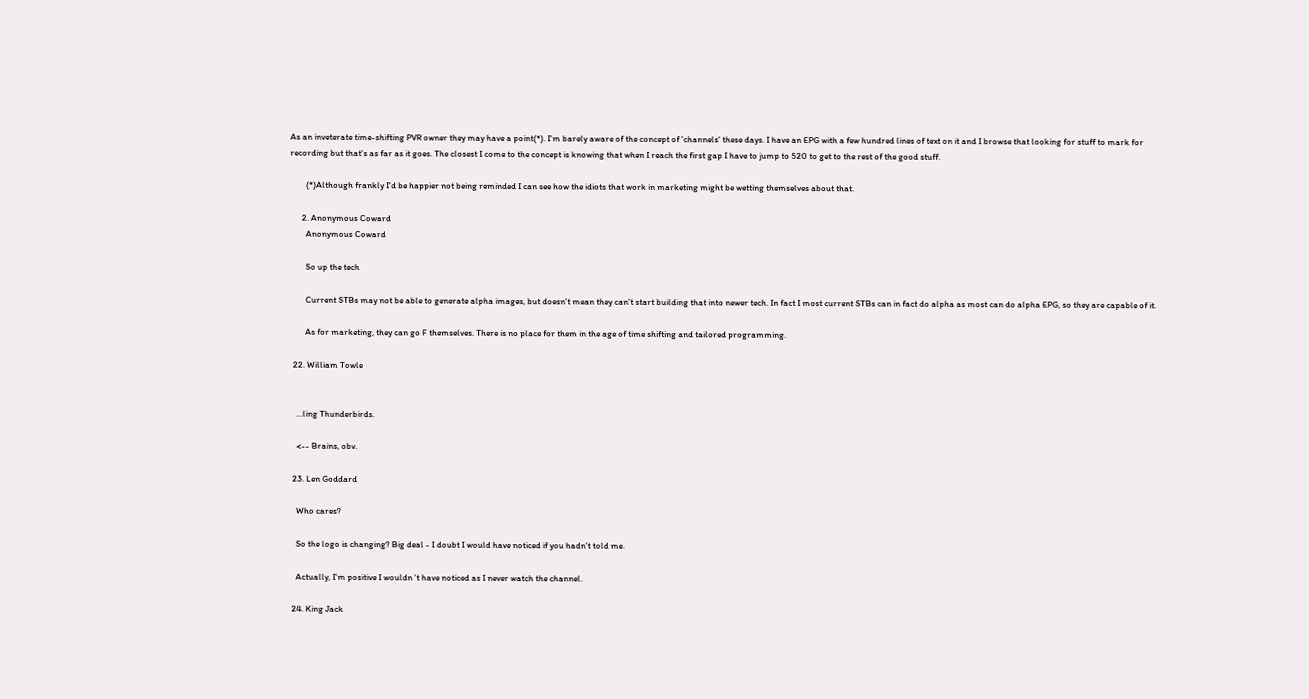As an inveterate time-shifting PVR owner they may have a point(*). I'm barely aware of the concept of 'channels' these days. I have an EPG with a few hundred lines of text on it and I browse that looking for stuff to mark for recording but that's as far as it goes. The closest I come to the concept is knowing that when I reach the first gap I have to jump to 520 to get to the rest of the good stuff.

        (*)Although frankly I'd be happier not being reminded I can see how the idiots that work in marketing might be wetting themselves about that.

      2. Anonymous Coward
        Anonymous Coward

        So up the tech

        Current STBs may not be able to generate alpha images, but doesn't mean they can't start building that into newer tech. In fact I most current STBs can in fact do alpha as most can do alpha EPG, so they are capable of it.

        As for marketing, they can go F themselves. There is no place for them in the age of time shifting and tailored programming.

  22. William Towle


    ...ling Thunderbirds.

    <-- Brains, obv.

  23. Len Goddard

    Who cares?

    So the logo is changing? Big deal - I doubt I would have noticed if you hadn't told me.

    Actually, I'm positive I wouldn 't have noticed as I never watch the channel.

  24. King Jack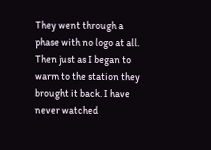They went through a phase with no logo at all. Then just as I began to warm to the station they brought it back. I have never watched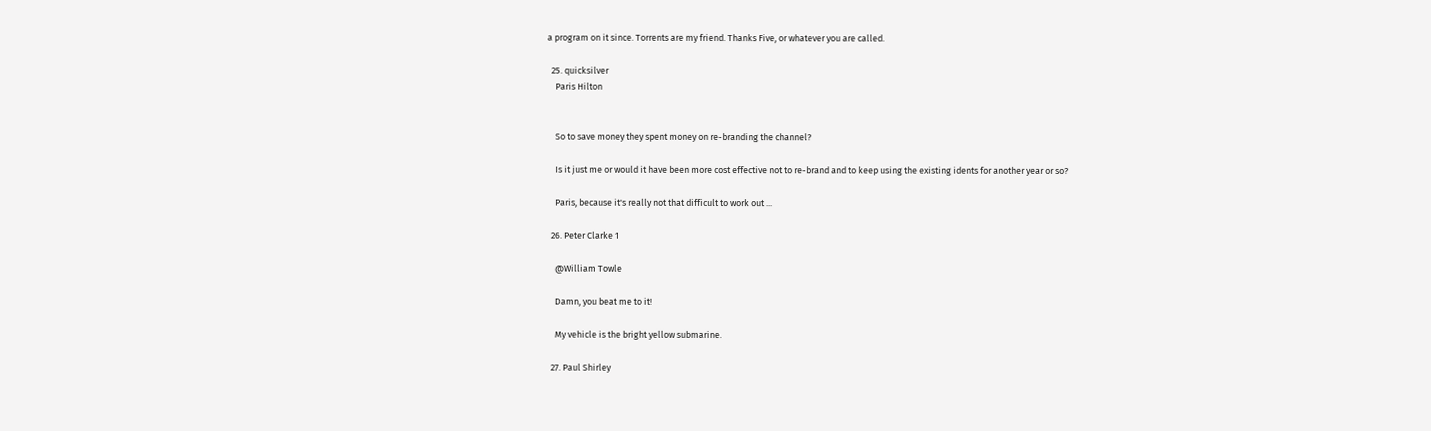a program on it since. Torrents are my friend. Thanks Five, or whatever you are called.

  25. quicksilver
    Paris Hilton


    So to save money they spent money on re-branding the channel?

    Is it just me or would it have been more cost effective not to re-brand and to keep using the existing idents for another year or so?

    Paris, because it's really not that difficult to work out ...

  26. Peter Clarke 1

    @William Towle

    Damn, you beat me to it!

    My vehicle is the bright yellow submarine.

  27. Paul Shirley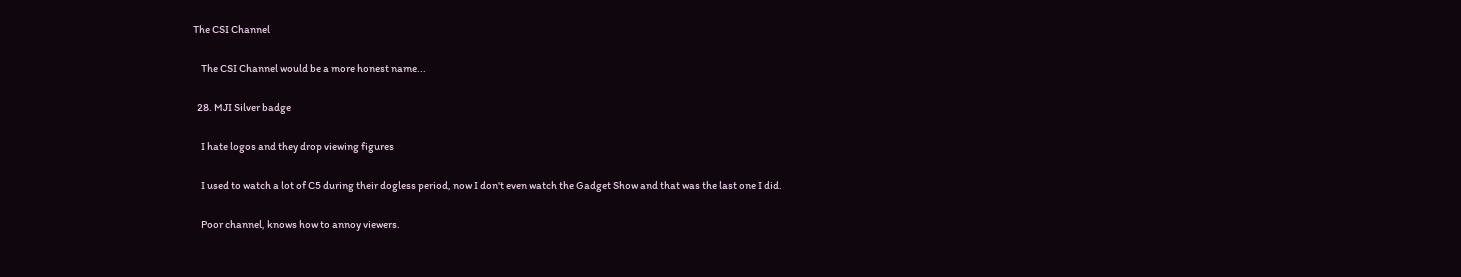The CSI Channel

    The CSI Channel would be a more honest name...

  28. MJI Silver badge

    I hate logos and they drop viewing figures

    I used to watch a lot of C5 during their dogless period, now I don't even watch the Gadget Show and that was the last one I did.

    Poor channel, knows how to annoy viewers.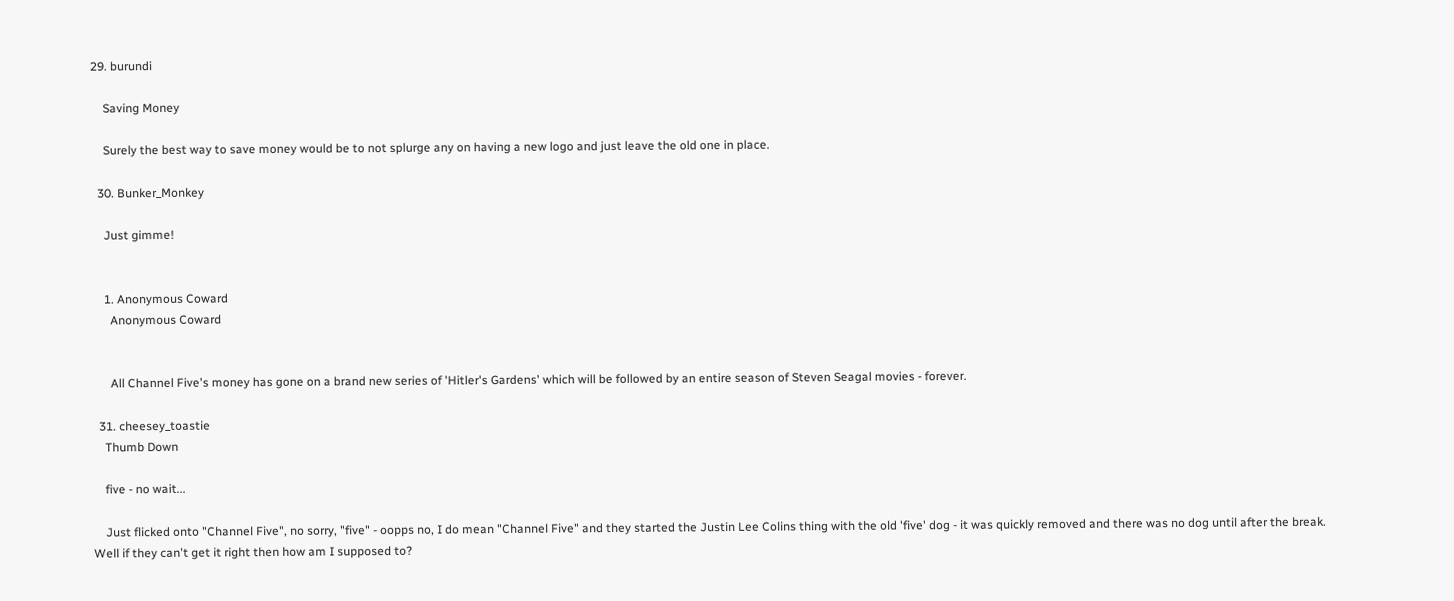29. burundi

    Saving Money

    Surely the best way to save money would be to not splurge any on having a new logo and just leave the old one in place.

  30. Bunker_Monkey

    Just gimme!


    1. Anonymous Coward
      Anonymous Coward


      All Channel Five's money has gone on a brand new series of 'Hitler's Gardens' which will be followed by an entire season of Steven Seagal movies - forever.

  31. cheesey_toastie
    Thumb Down

    five - no wait...

    Just flicked onto "Channel Five", no sorry, "five" - oopps no, I do mean "Channel Five" and they started the Justin Lee Colins thing with the old 'five' dog - it was quickly removed and there was no dog until after the break. Well if they can't get it right then how am I supposed to?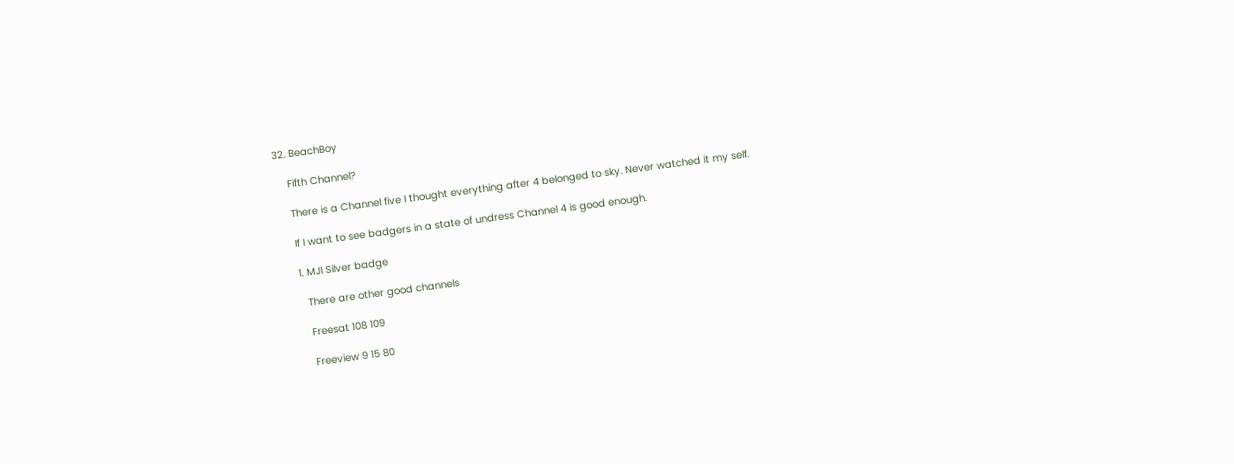32. BeachBoy

    Fifth Channel?

    There is a Channel five I thought everything after 4 belonged to sky. Never watched it my self.

    If I want to see badgers in a state of undress Channel 4 is good enough.

    1. MJI Silver badge

      There are other good channels

      Freesat 108 109

      Freeview 9 15 80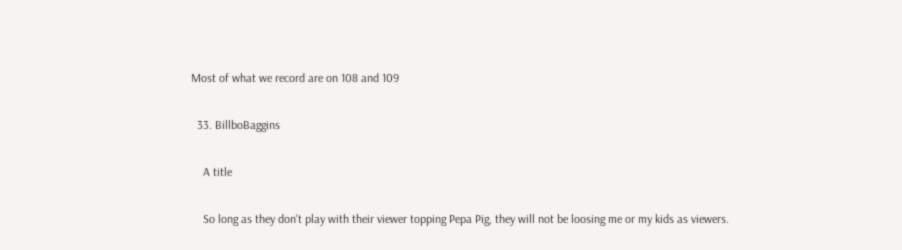Most of what we record are on 108 and 109

  33. BillboBaggins

    A title

    So long as they don't play with their viewer topping Pepa Pig, they will not be loosing me or my kids as viewers.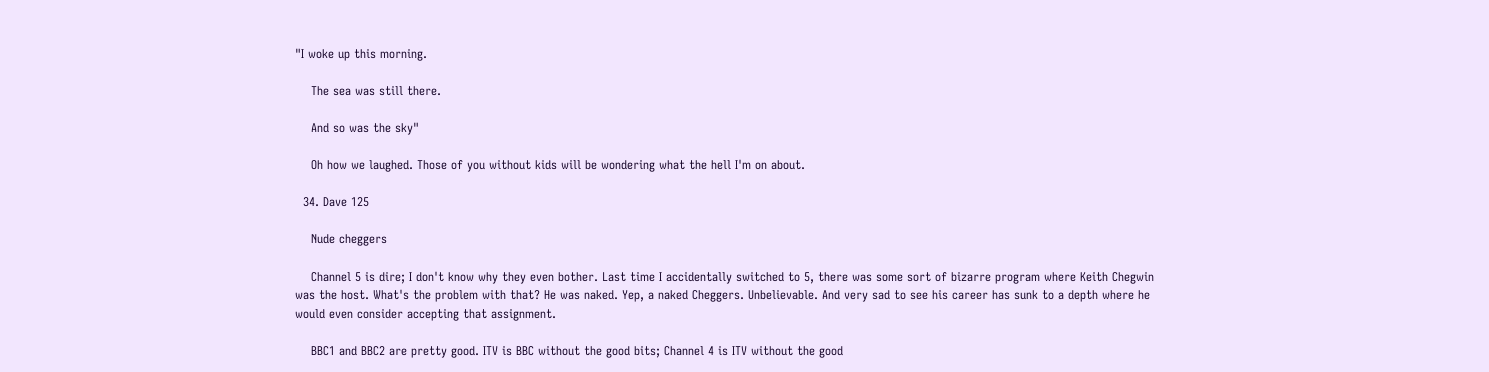"I woke up this morning.

    The sea was still there.

    And so was the sky"

    Oh how we laughed. Those of you without kids will be wondering what the hell I'm on about.

  34. Dave 125

    Nude cheggers

    Channel 5 is dire; I don't know why they even bother. Last time I accidentally switched to 5, there was some sort of bizarre program where Keith Chegwin was the host. What's the problem with that? He was naked. Yep, a naked Cheggers. Unbelievable. And very sad to see his career has sunk to a depth where he would even consider accepting that assignment.

    BBC1 and BBC2 are pretty good. ITV is BBC without the good bits; Channel 4 is ITV without the good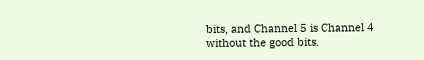bits, and Channel 5 is Channel 4 without the good bits.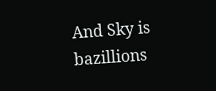And Sky is bazillions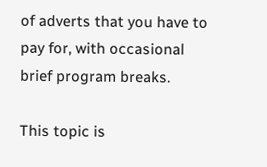of adverts that you have to pay for, with occasional brief program breaks.

This topic is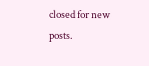closed for new posts.